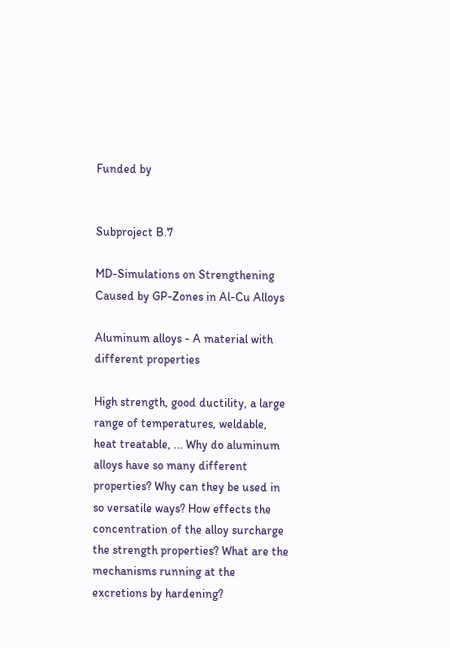Funded by


Subproject B.7

MD-Simulations on Strengthening Caused by GP-Zones in Al-Cu Alloys

Aluminum alloys - A material with different properties

High strength, good ductility, a large range of temperatures, weldable, heat treatable, ... Why do aluminum alloys have so many different properties? Why can they be used in so versatile ways? How effects the concentration of the alloy surcharge the strength properties? What are the mechanisms running at the excretions by hardening?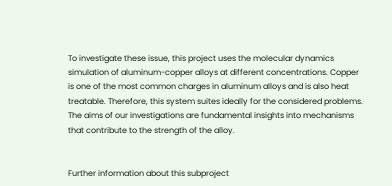To investigate these issue, this project uses the molecular dynamics simulation of aluminum-copper alloys at different concentrations. Copper is one of the most common charges in aluminum alloys and is also heat treatable. Therefore, this system suites ideally for the considered problems. The aims of our investigations are fundamental insights into mechanisms that contribute to the strength of the alloy.


Further information about this subproject